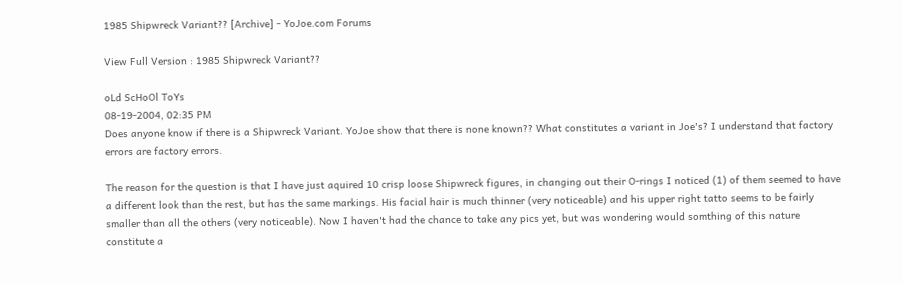1985 Shipwreck Variant?? [Archive] - YoJoe.com Forums

View Full Version : 1985 Shipwreck Variant??

oLd ScHoOl ToYs
08-19-2004, 02:35 PM
Does anyone know if there is a Shipwreck Variant. YoJoe show that there is none known?? What constitutes a variant in Joe's? I understand that factory errors are factory errors.

The reason for the question is that I have just aquired 10 crisp loose Shipwreck figures, in changing out their O-rings I noticed (1) of them seemed to have a different look than the rest, but has the same markings. His facial hair is much thinner (very noticeable) and his upper right tatto seems to be fairly smaller than all the others (very noticeable). Now I haven't had the chance to take any pics yet, but was wondering would somthing of this nature constitute a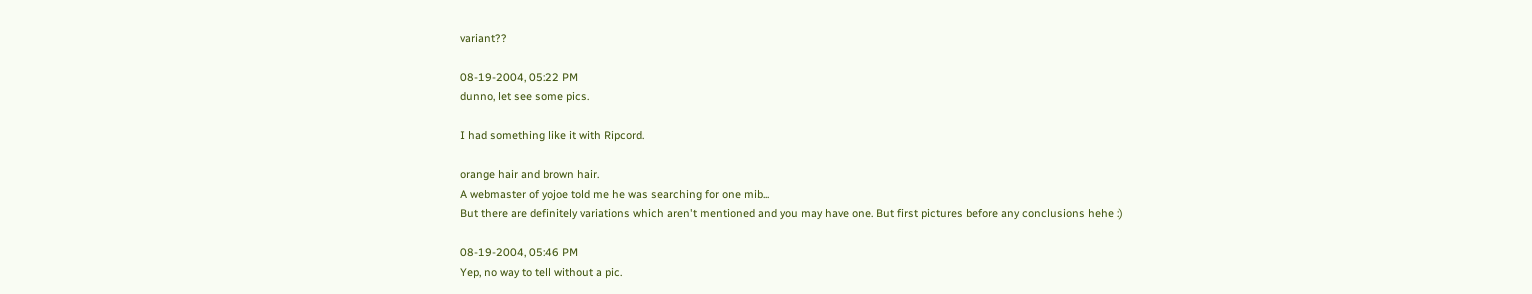variant??

08-19-2004, 05:22 PM
dunno, let see some pics.

I had something like it with Ripcord.

orange hair and brown hair.
A webmaster of yojoe told me he was searching for one mib...
But there are definitely variations which aren't mentioned and you may have one. But first pictures before any conclusions hehe :)

08-19-2004, 05:46 PM
Yep, no way to tell without a pic.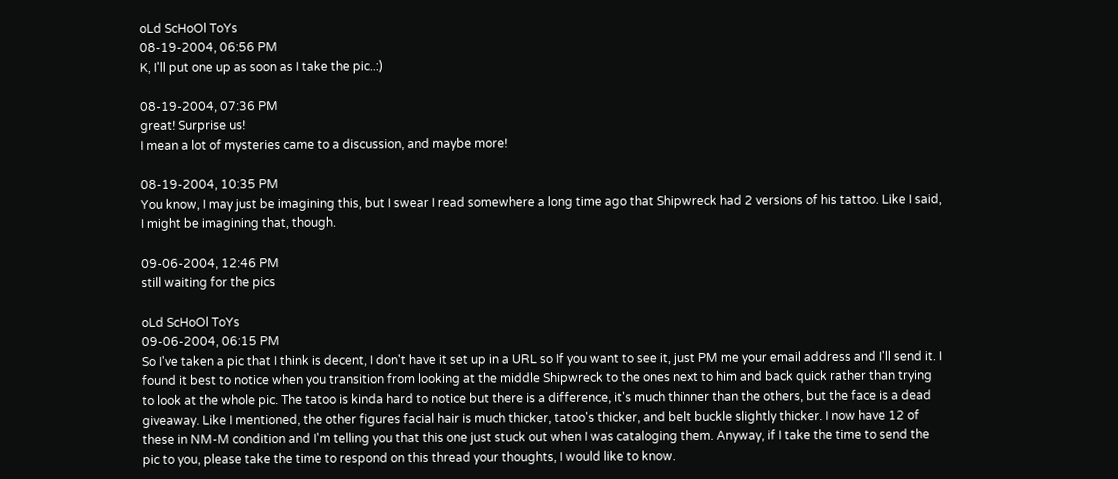oLd ScHoOl ToYs
08-19-2004, 06:56 PM
K, I'll put one up as soon as I take the pic..:)

08-19-2004, 07:36 PM
great! Surprise us!
I mean a lot of mysteries came to a discussion, and maybe more!

08-19-2004, 10:35 PM
You know, I may just be imagining this, but I swear I read somewhere a long time ago that Shipwreck had 2 versions of his tattoo. Like I said, I might be imagining that, though.

09-06-2004, 12:46 PM
still waiting for the pics

oLd ScHoOl ToYs
09-06-2004, 06:15 PM
So I've taken a pic that I think is decent, I don't have it set up in a URL so If you want to see it, just PM me your email address and I'll send it. I found it best to notice when you transition from looking at the middle Shipwreck to the ones next to him and back quick rather than trying to look at the whole pic. The tatoo is kinda hard to notice but there is a difference, it's much thinner than the others, but the face is a dead giveaway. Like I mentioned, the other figures facial hair is much thicker, tatoo's thicker, and belt buckle slightly thicker. I now have 12 of these in NM-M condition and I'm telling you that this one just stuck out when I was cataloging them. Anyway, if I take the time to send the pic to you, please take the time to respond on this thread your thoughts, I would like to know.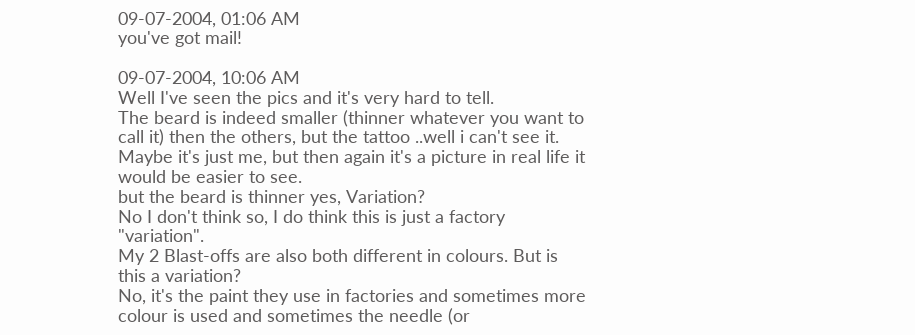09-07-2004, 01:06 AM
you've got mail!

09-07-2004, 10:06 AM
Well I've seen the pics and it's very hard to tell.
The beard is indeed smaller (thinner whatever you want to call it) then the others, but the tattoo ..well i can't see it.
Maybe it's just me, but then again it's a picture in real life it would be easier to see.
but the beard is thinner yes, Variation?
No I don't think so, I do think this is just a factory "variation".
My 2 Blast-offs are also both different in colours. But is this a variation?
No, it's the paint they use in factories and sometimes more colour is used and sometimes the needle (or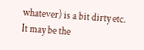whatever) is a bit dirty etc. It may be the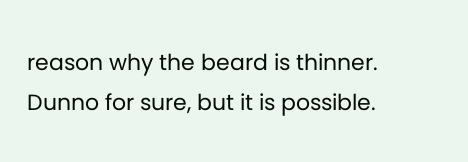reason why the beard is thinner. Dunno for sure, but it is possible.